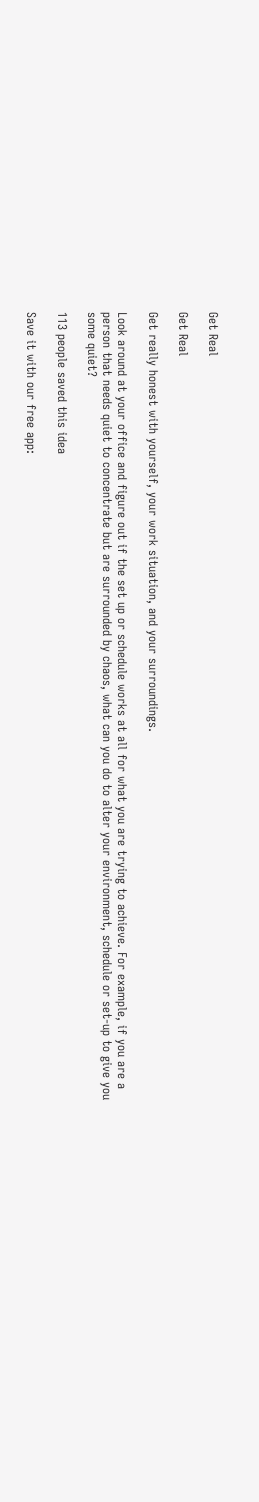Get Real

Get Real

Get really honest with yourself, your work situation, and your surroundings.

Look around at your office and figure out if the set up or schedule works at all for what you are trying to achieve. For example, if you are a person that needs quiet to concentrate but are surrounded by chaos, what can you do to alter your environment, schedule or set-up to give you some quiet?

113 people saved this idea

Save it with our free app: